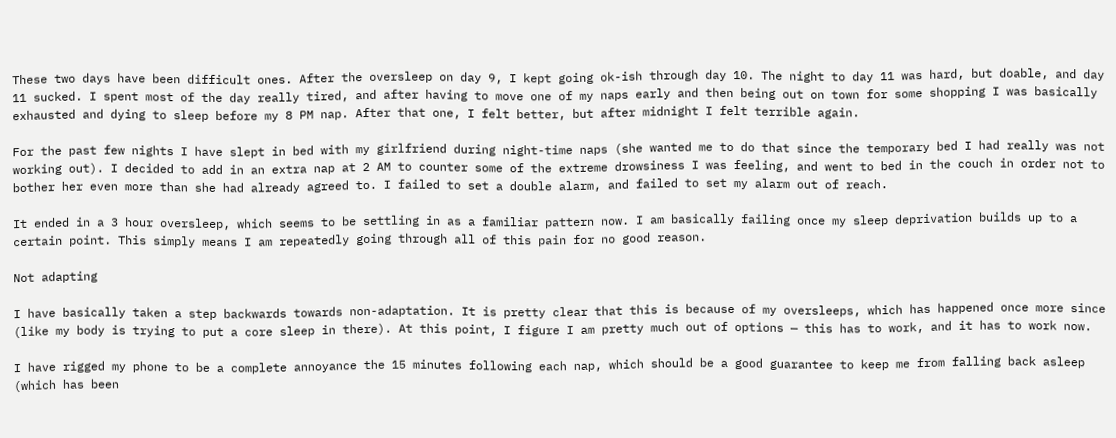These two days have been difficult ones. After the oversleep on day 9, I kept going ok-ish through day 10. The night to day 11 was hard, but doable, and day 11 sucked. I spent most of the day really tired, and after having to move one of my naps early and then being out on town for some shopping I was basically exhausted and dying to sleep before my 8 PM nap. After that one, I felt better, but after midnight I felt terrible again.

For the past few nights I have slept in bed with my girlfriend during night-time naps (she wanted me to do that since the temporary bed I had really was not working out). I decided to add in an extra nap at 2 AM to counter some of the extreme drowsiness I was feeling, and went to bed in the couch in order not to bother her even more than she had already agreed to. I failed to set a double alarm, and failed to set my alarm out of reach.

It ended in a 3 hour oversleep, which seems to be settling in as a familiar pattern now. I am basically failing once my sleep deprivation builds up to a certain point. This simply means I am repeatedly going through all of this pain for no good reason.

Not adapting

I have basically taken a step backwards towards non-adaptation. It is pretty clear that this is because of my oversleeps, which has happened once more since (like my body is trying to put a core sleep in there). At this point, I figure I am pretty much out of options — this has to work, and it has to work now.

I have rigged my phone to be a complete annoyance the 15 minutes following each nap, which should be a good guarantee to keep me from falling back asleep (which has been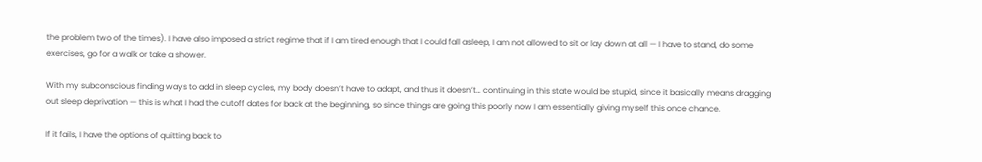the problem two of the times). I have also imposed a strict regime that if I am tired enough that I could fall asleep, I am not allowed to sit or lay down at all — I have to stand, do some exercises, go for a walk or take a shower.

With my subconscious finding ways to add in sleep cycles, my body doesn’t have to adapt, and thus it doesn’t… continuing in this state would be stupid, since it basically means dragging out sleep deprivation — this is what I had the cutoff dates for back at the beginning, so since things are going this poorly now I am essentially giving myself this once chance.

If it fails, I have the options of quitting back to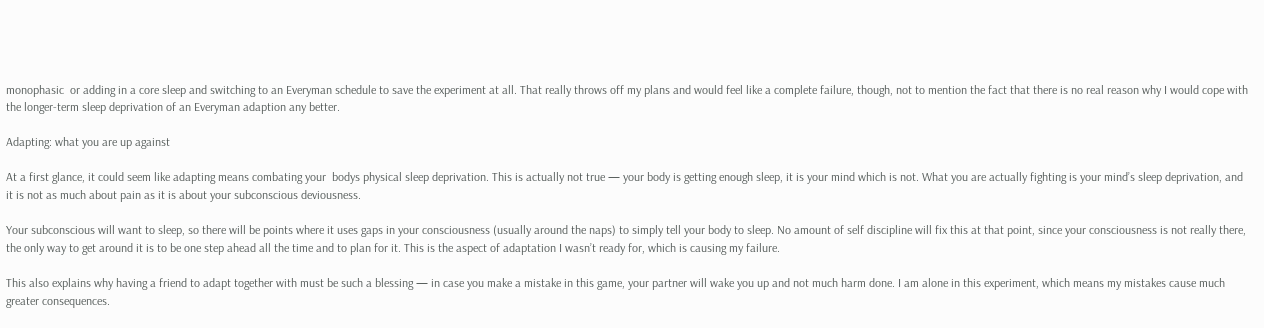monophasic  or adding in a core sleep and switching to an Everyman schedule to save the experiment at all. That really throws off my plans and would feel like a complete failure, though, not to mention the fact that there is no real reason why I would cope with the longer-term sleep deprivation of an Everyman adaption any better.

Adapting: what you are up against

At a first glance, it could seem like adapting means combating your  bodys physical sleep deprivation. This is actually not true — your body is getting enough sleep, it is your mind which is not. What you are actually fighting is your mind’s sleep deprivation, and it is not as much about pain as it is about your subconscious deviousness.

Your subconscious will want to sleep, so there will be points where it uses gaps in your consciousness (usually around the naps) to simply tell your body to sleep. No amount of self discipline will fix this at that point, since your consciousness is not really there, the only way to get around it is to be one step ahead all the time and to plan for it. This is the aspect of adaptation I wasn’t ready for, which is causing my failure.

This also explains why having a friend to adapt together with must be such a blessing — in case you make a mistake in this game, your partner will wake you up and not much harm done. I am alone in this experiment, which means my mistakes cause much greater consequences.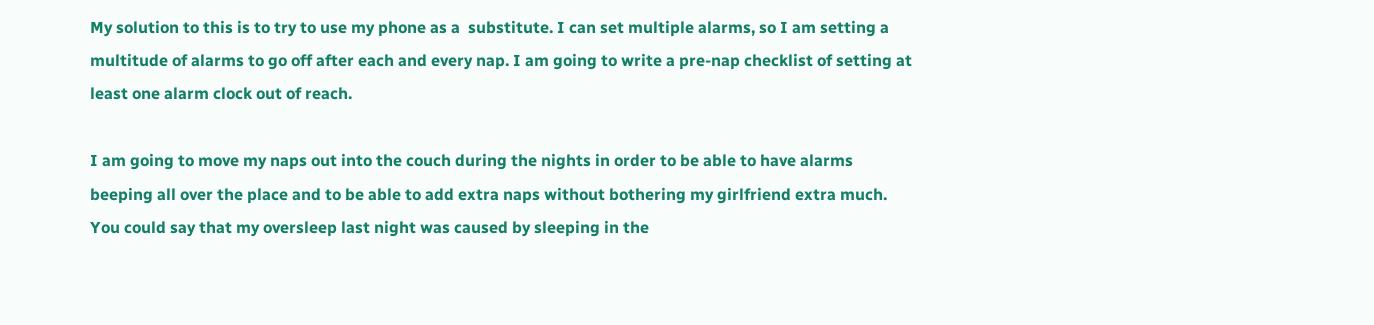My solution to this is to try to use my phone as a  substitute. I can set multiple alarms, so I am setting a multitude of alarms to go off after each and every nap. I am going to write a pre-nap checklist of setting at least one alarm clock out of reach.

I am going to move my naps out into the couch during the nights in order to be able to have alarms beeping all over the place and to be able to add extra naps without bothering my girlfriend extra much. You could say that my oversleep last night was caused by sleeping in the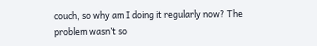couch, so why am I doing it regularly now? The problem wasn’t so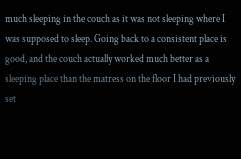much sleeping in the couch as it was not sleeping where I was supposed to sleep. Going back to a consistent place is good, and the couch actually worked much better as a sleeping place than the matress on the floor I had previously set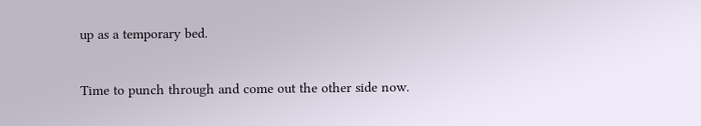up as a temporary bed.

Time to punch through and come out the other side now.